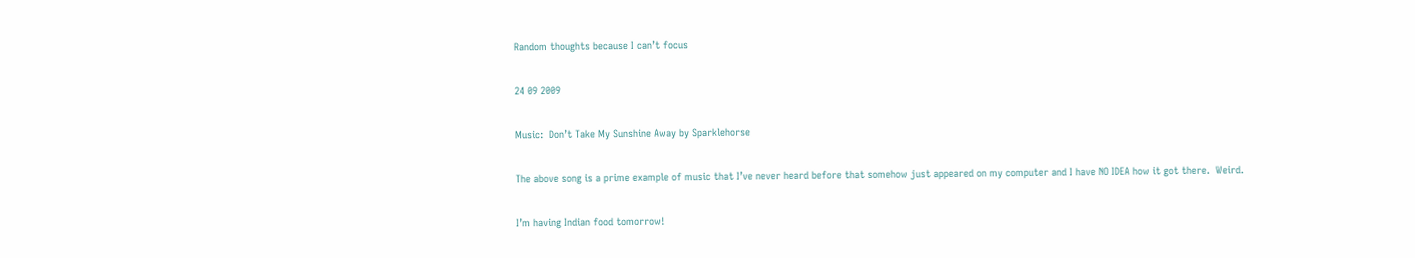Random thoughts because I can’t focus

24 09 2009

Music:  Don’t Take My Sunshine Away by Sparklehorse

The above song is a prime example of music that I’ve never heard before that somehow just appeared on my computer and I have NO IDEA how it got there.  Weird.

I’m having Indian food tomorrow!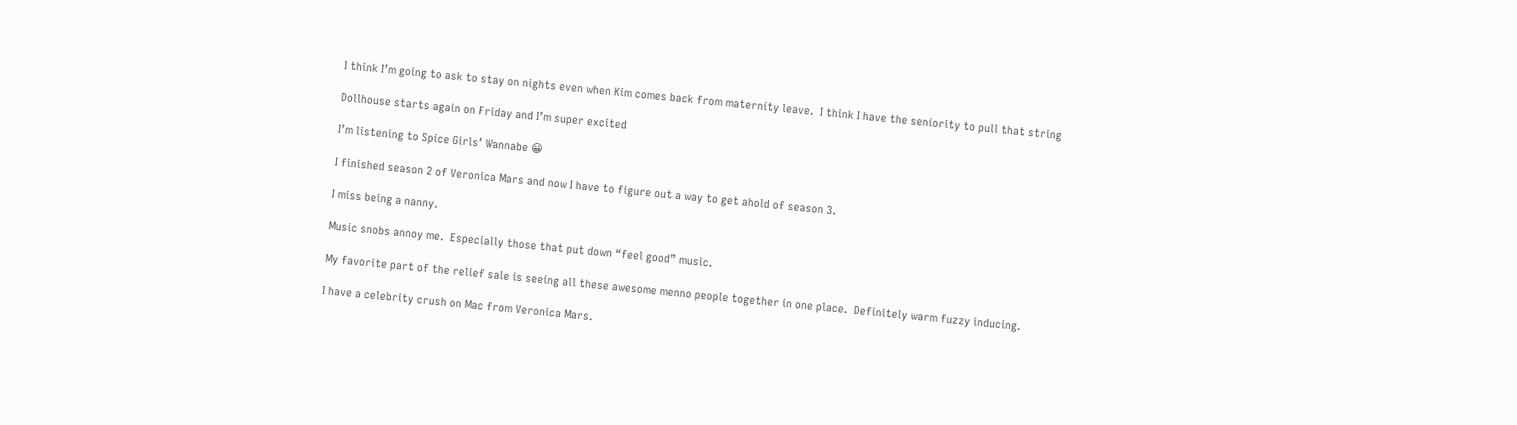I think I’m going to ask to stay on nights even when Kim comes back from maternity leave.  I think I have the seniority to pull that string

Dollhouse starts again on Friday and I’m super excited

I’m listening to Spice Girls’ Wannabe 😀

I finished season 2 of Veronica Mars and now I have to figure out a way to get ahold of season 3.

I miss being a nanny.

Music snobs annoy me.  Especially those that put down “feel good” music.

My favorite part of the relief sale is seeing all these awesome menno people together in one place.  Definitely warm fuzzy inducing.

I have a celebrity crush on Mac from Veronica Mars.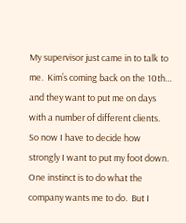My supervisor just came in to talk to me.  Kim’s coming back on the 10th… and they want to put me on days with a number of different clients.  So now I have to decide how strongly I want to put my foot down.  One instinct is to do what the company wants me to do.  But I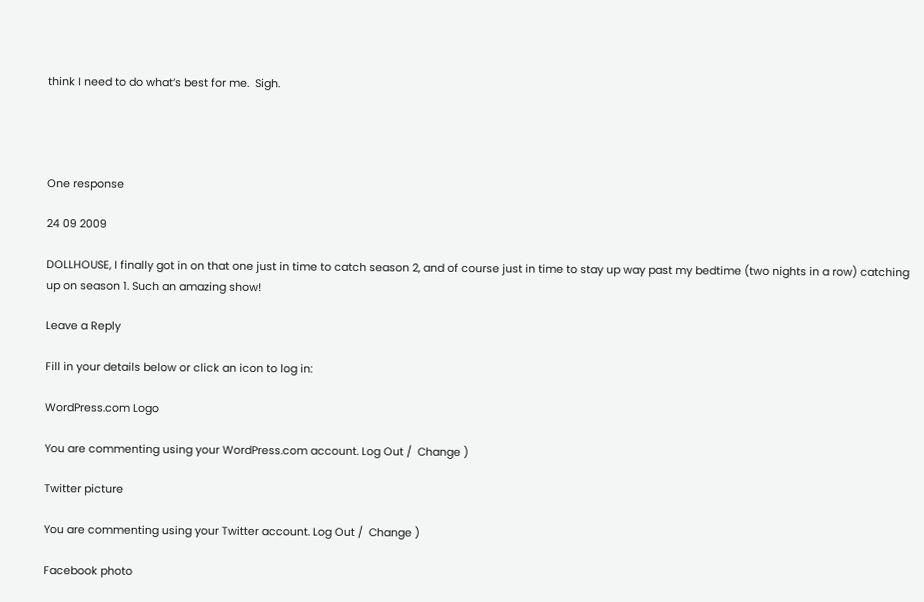think I need to do what’s best for me.  Sigh.




One response

24 09 2009

DOLLHOUSE, I finally got in on that one just in time to catch season 2, and of course just in time to stay up way past my bedtime (two nights in a row) catching up on season 1. Such an amazing show!

Leave a Reply

Fill in your details below or click an icon to log in:

WordPress.com Logo

You are commenting using your WordPress.com account. Log Out /  Change )

Twitter picture

You are commenting using your Twitter account. Log Out /  Change )

Facebook photo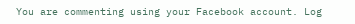You are commenting using your Facebook account. Log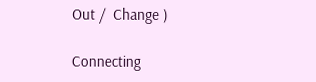Out /  Change )

Connecting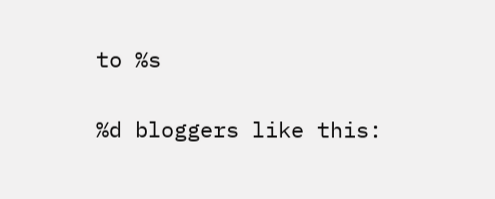to %s

%d bloggers like this: